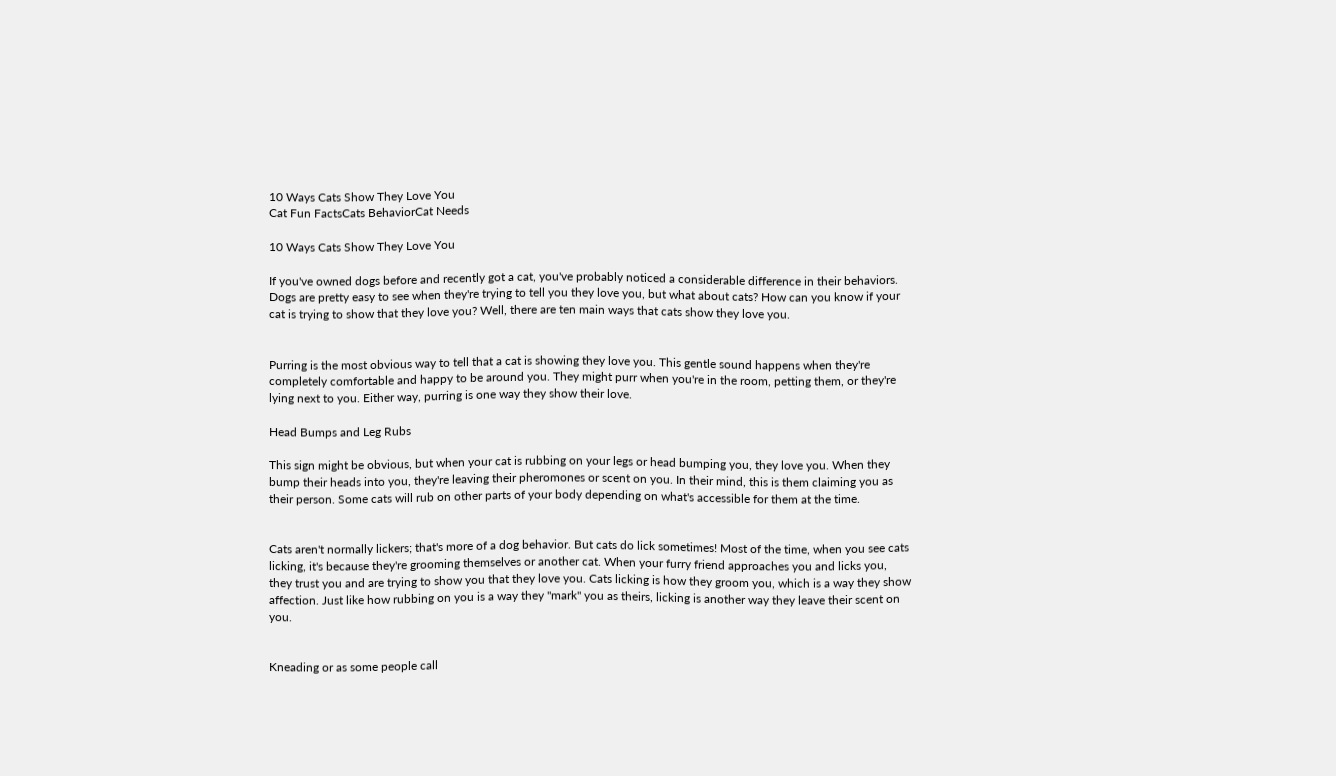10 Ways Cats Show They Love You
Cat Fun FactsCats BehaviorCat Needs

10 Ways Cats Show They Love You

If you've owned dogs before and recently got a cat, you've probably noticed a considerable difference in their behaviors. Dogs are pretty easy to see when they're trying to tell you they love you, but what about cats? How can you know if your cat is trying to show that they love you? Well, there are ten main ways that cats show they love you.


Purring is the most obvious way to tell that a cat is showing they love you. This gentle sound happens when they're completely comfortable and happy to be around you. They might purr when you're in the room, petting them, or they're lying next to you. Either way, purring is one way they show their love.

Head Bumps and Leg Rubs

This sign might be obvious, but when your cat is rubbing on your legs or head bumping you, they love you. When they bump their heads into you, they're leaving their pheromones or scent on you. In their mind, this is them claiming you as their person. Some cats will rub on other parts of your body depending on what's accessible for them at the time.


Cats aren't normally lickers; that's more of a dog behavior. But cats do lick sometimes! Most of the time, when you see cats licking, it's because they're grooming themselves or another cat. When your furry friend approaches you and licks you, they trust you and are trying to show you that they love you. Cats licking is how they groom you, which is a way they show affection. Just like how rubbing on you is a way they "mark" you as theirs, licking is another way they leave their scent on you.


Kneading or as some people call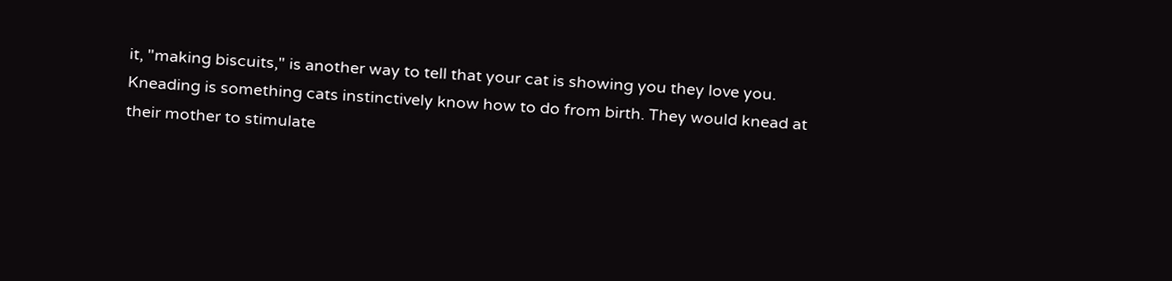it, "making biscuits," is another way to tell that your cat is showing you they love you. Kneading is something cats instinctively know how to do from birth. They would knead at their mother to stimulate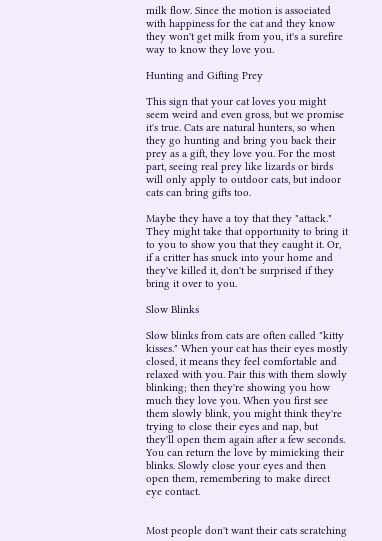milk flow. Since the motion is associated with happiness for the cat and they know they won't get milk from you, it's a surefire way to know they love you.

Hunting and Gifting Prey

This sign that your cat loves you might seem weird and even gross, but we promise it's true. Cats are natural hunters, so when they go hunting and bring you back their prey as a gift, they love you. For the most part, seeing real prey like lizards or birds will only apply to outdoor cats, but indoor cats can bring gifts too.

Maybe they have a toy that they "attack." They might take that opportunity to bring it to you to show you that they caught it. Or, if a critter has snuck into your home and they've killed it, don't be surprised if they bring it over to you.

Slow Blinks

Slow blinks from cats are often called "kitty kisses." When your cat has their eyes mostly closed, it means they feel comfortable and relaxed with you. Pair this with them slowly blinking; then they're showing you how much they love you. When you first see them slowly blink, you might think they're trying to close their eyes and nap, but they'll open them again after a few seconds. You can return the love by mimicking their blinks. Slowly close your eyes and then open them, remembering to make direct eye contact.


Most people don't want their cats scratching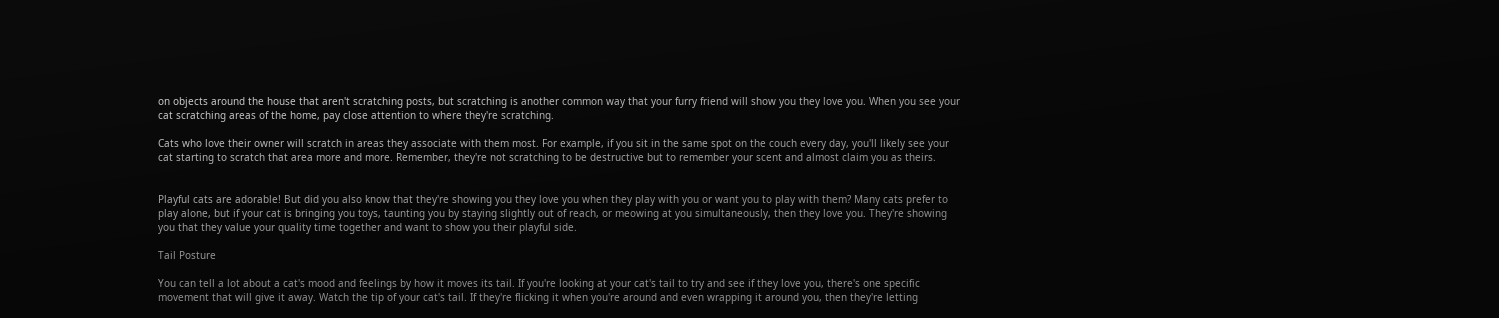on objects around the house that aren't scratching posts, but scratching is another common way that your furry friend will show you they love you. When you see your cat scratching areas of the home, pay close attention to where they're scratching.

Cats who love their owner will scratch in areas they associate with them most. For example, if you sit in the same spot on the couch every day, you'll likely see your cat starting to scratch that area more and more. Remember, they're not scratching to be destructive but to remember your scent and almost claim you as theirs.


Playful cats are adorable! But did you also know that they're showing you they love you when they play with you or want you to play with them? Many cats prefer to play alone, but if your cat is bringing you toys, taunting you by staying slightly out of reach, or meowing at you simultaneously, then they love you. They're showing you that they value your quality time together and want to show you their playful side.

Tail Posture

You can tell a lot about a cat's mood and feelings by how it moves its tail. If you're looking at your cat's tail to try and see if they love you, there's one specific movement that will give it away. Watch the tip of your cat's tail. If they're flicking it when you're around and even wrapping it around you, then they're letting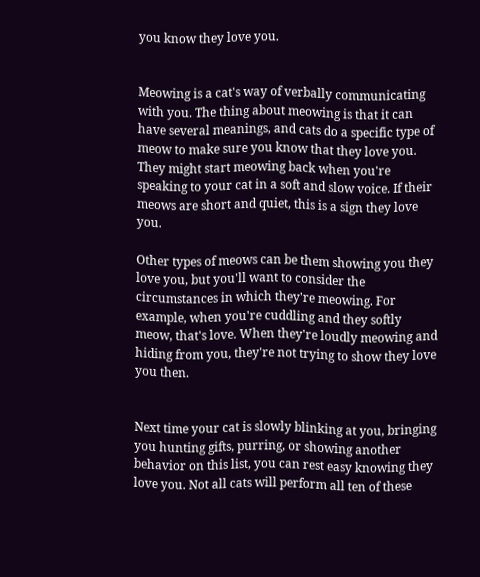you know they love you.


Meowing is a cat's way of verbally communicating with you. The thing about meowing is that it can have several meanings, and cats do a specific type of meow to make sure you know that they love you. They might start meowing back when you're speaking to your cat in a soft and slow voice. If their meows are short and quiet, this is a sign they love you.

Other types of meows can be them showing you they love you, but you'll want to consider the circumstances in which they're meowing. For example, when you're cuddling and they softly meow, that's love. When they're loudly meowing and hiding from you, they're not trying to show they love you then.


Next time your cat is slowly blinking at you, bringing you hunting gifts, purring, or showing another behavior on this list, you can rest easy knowing they love you. Not all cats will perform all ten of these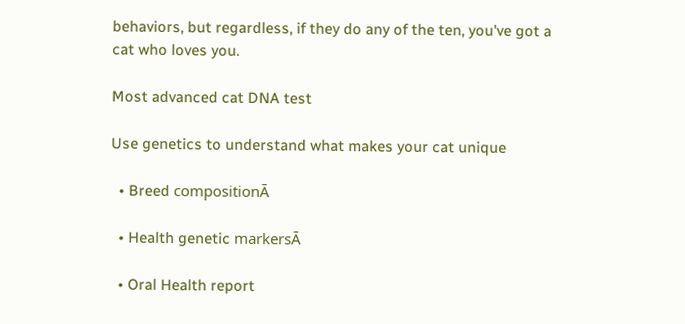behaviors, but regardless, if they do any of the ten, you've got a cat who loves you.

Most advanced cat DNA test

Use genetics to understand what makes your cat unique

  • Breed compositionĀ

  • Health genetic markersĀ

  • Oral Health report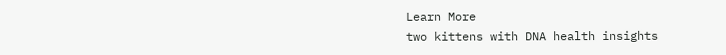Learn More
two kittens with DNA health insights